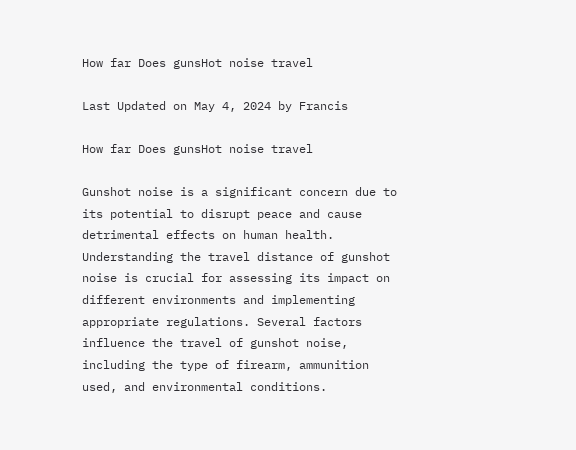How far Does gunsHot noise travel

Last Updated on May 4, 2024 by Francis

How far Does gunsHot noise travel

Gunshot noise is a significant concern due to its potential to disrupt peace and cause detrimental effects on human health. Understanding the travel distance of gunshot noise is crucial for assessing its impact on different environments and implementing appropriate regulations. Several factors influence the travel of gunshot noise, including the type of firearm, ammunition used, and environmental conditions.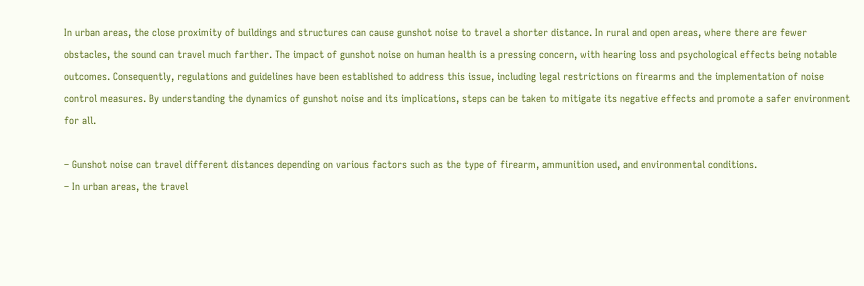In urban areas, the close proximity of buildings and structures can cause gunshot noise to travel a shorter distance. In rural and open areas, where there are fewer obstacles, the sound can travel much farther. The impact of gunshot noise on human health is a pressing concern, with hearing loss and psychological effects being notable outcomes. Consequently, regulations and guidelines have been established to address this issue, including legal restrictions on firearms and the implementation of noise control measures. By understanding the dynamics of gunshot noise and its implications, steps can be taken to mitigate its negative effects and promote a safer environment for all.

– Gunshot noise can travel different distances depending on various factors such as the type of firearm, ammunition used, and environmental conditions.
– In urban areas, the travel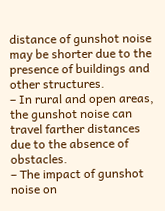distance of gunshot noise may be shorter due to the presence of buildings and other structures.
– In rural and open areas, the gunshot noise can travel farther distances due to the absence of obstacles.
– The impact of gunshot noise on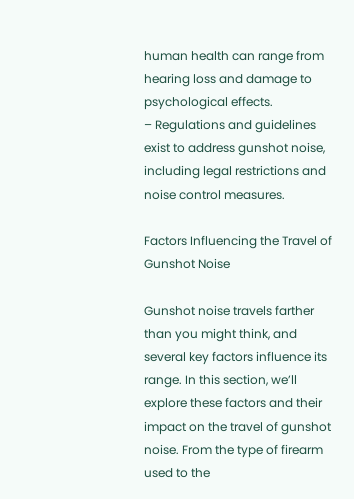human health can range from hearing loss and damage to psychological effects.
– Regulations and guidelines exist to address gunshot noise, including legal restrictions and noise control measures.

Factors Influencing the Travel of Gunshot Noise

Gunshot noise travels farther than you might think, and several key factors influence its range. In this section, we’ll explore these factors and their impact on the travel of gunshot noise. From the type of firearm used to the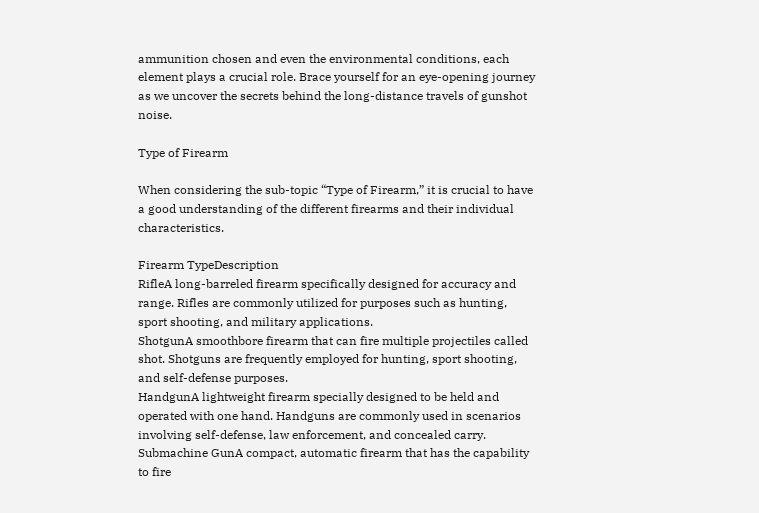ammunition chosen and even the environmental conditions, each element plays a crucial role. Brace yourself for an eye-opening journey as we uncover the secrets behind the long-distance travels of gunshot noise.

Type of Firearm

When considering the sub-topic “Type of Firearm,” it is crucial to have a good understanding of the different firearms and their individual characteristics.

Firearm TypeDescription
RifleA long-barreled firearm specifically designed for accuracy and range. Rifles are commonly utilized for purposes such as hunting, sport shooting, and military applications.
ShotgunA smoothbore firearm that can fire multiple projectiles called shot. Shotguns are frequently employed for hunting, sport shooting, and self-defense purposes.
HandgunA lightweight firearm specially designed to be held and operated with one hand. Handguns are commonly used in scenarios involving self-defense, law enforcement, and concealed carry.
Submachine GunA compact, automatic firearm that has the capability to fire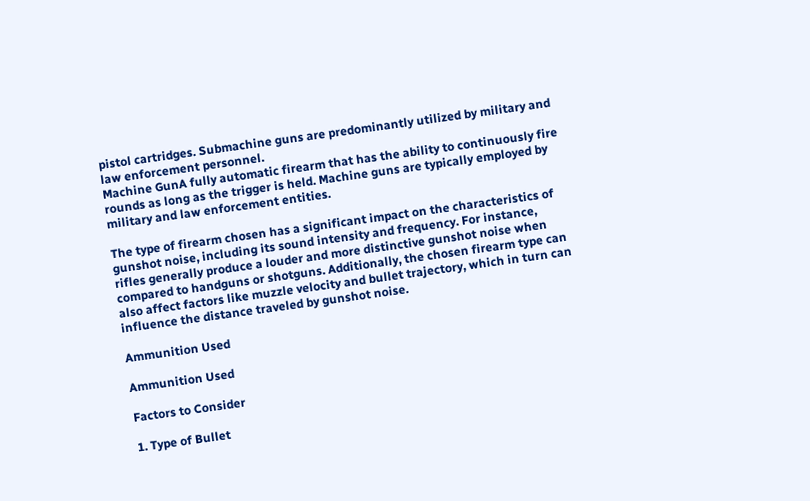pistol cartridges. Submachine guns are predominantly utilized by military and law enforcement personnel.
Machine GunA fully automatic firearm that has the ability to continuously fire rounds as long as the trigger is held. Machine guns are typically employed by military and law enforcement entities.

The type of firearm chosen has a significant impact on the characteristics of gunshot noise, including its sound intensity and frequency. For instance, rifles generally produce a louder and more distinctive gunshot noise when compared to handguns or shotguns. Additionally, the chosen firearm type can also affect factors like muzzle velocity and bullet trajectory, which in turn can influence the distance traveled by gunshot noise.

Ammunition Used

Ammunition Used

Factors to Consider

1. Type of Bullet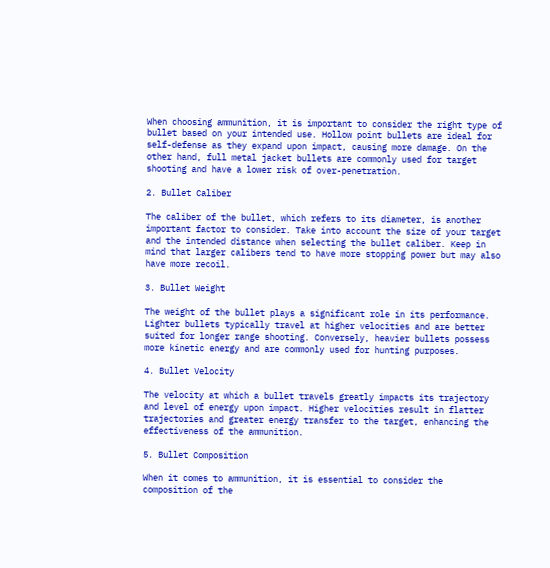When choosing ammunition, it is important to consider the right type of bullet based on your intended use. Hollow point bullets are ideal for self-defense as they expand upon impact, causing more damage. On the other hand, full metal jacket bullets are commonly used for target shooting and have a lower risk of over-penetration.

2. Bullet Caliber

The caliber of the bullet, which refers to its diameter, is another important factor to consider. Take into account the size of your target and the intended distance when selecting the bullet caliber. Keep in mind that larger calibers tend to have more stopping power but may also have more recoil.

3. Bullet Weight

The weight of the bullet plays a significant role in its performance. Lighter bullets typically travel at higher velocities and are better suited for longer range shooting. Conversely, heavier bullets possess more kinetic energy and are commonly used for hunting purposes.

4. Bullet Velocity

The velocity at which a bullet travels greatly impacts its trajectory and level of energy upon impact. Higher velocities result in flatter trajectories and greater energy transfer to the target, enhancing the effectiveness of the ammunition.

5. Bullet Composition

When it comes to ammunition, it is essential to consider the composition of the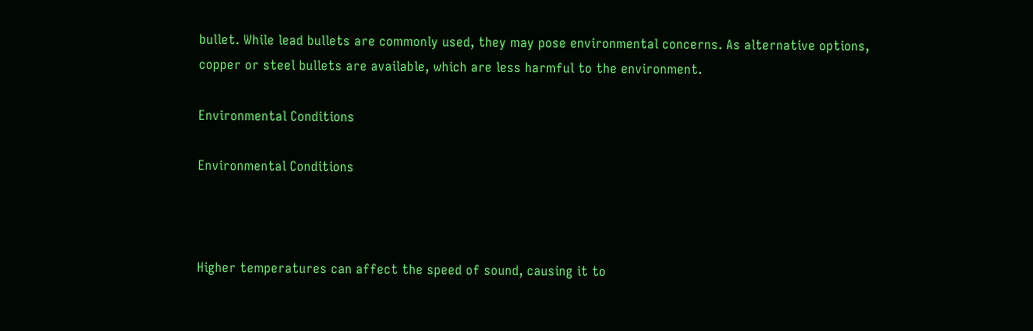bullet. While lead bullets are commonly used, they may pose environmental concerns. As alternative options, copper or steel bullets are available, which are less harmful to the environment.

Environmental Conditions

Environmental Conditions



Higher temperatures can affect the speed of sound, causing it to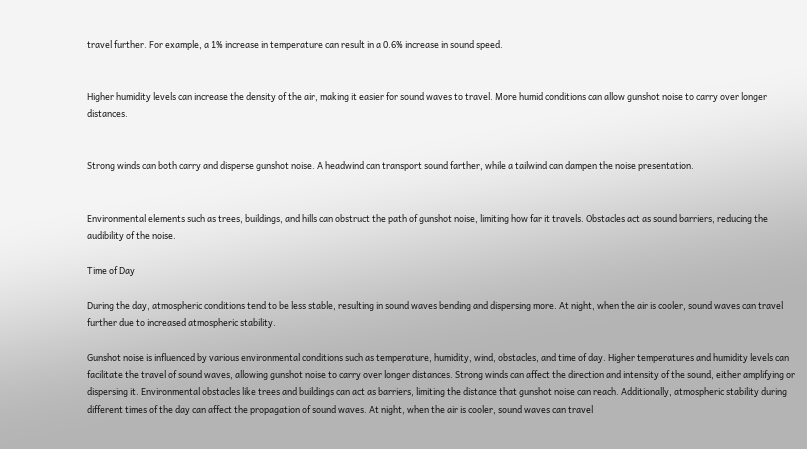travel further. For example, a 1% increase in temperature can result in a 0.6% increase in sound speed.


Higher humidity levels can increase the density of the air, making it easier for sound waves to travel. More humid conditions can allow gunshot noise to carry over longer distances.


Strong winds can both carry and disperse gunshot noise. A headwind can transport sound farther, while a tailwind can dampen the noise presentation.


Environmental elements such as trees, buildings, and hills can obstruct the path of gunshot noise, limiting how far it travels. Obstacles act as sound barriers, reducing the audibility of the noise.

Time of Day

During the day, atmospheric conditions tend to be less stable, resulting in sound waves bending and dispersing more. At night, when the air is cooler, sound waves can travel further due to increased atmospheric stability.

Gunshot noise is influenced by various environmental conditions such as temperature, humidity, wind, obstacles, and time of day. Higher temperatures and humidity levels can facilitate the travel of sound waves, allowing gunshot noise to carry over longer distances. Strong winds can affect the direction and intensity of the sound, either amplifying or dispersing it. Environmental obstacles like trees and buildings can act as barriers, limiting the distance that gunshot noise can reach. Additionally, atmospheric stability during different times of the day can affect the propagation of sound waves. At night, when the air is cooler, sound waves can travel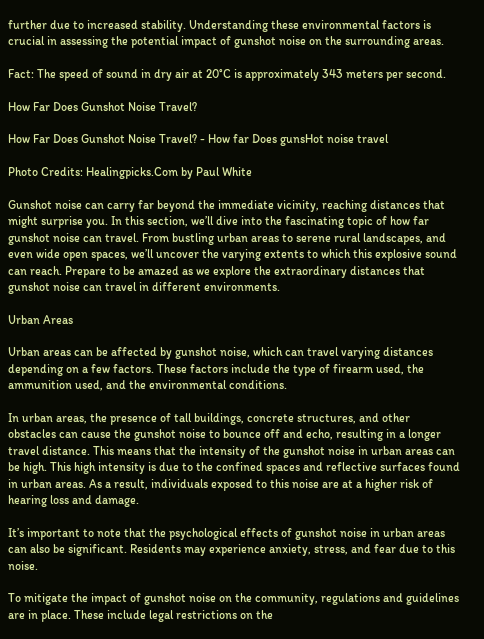further due to increased stability. Understanding these environmental factors is crucial in assessing the potential impact of gunshot noise on the surrounding areas.

Fact: The speed of sound in dry air at 20°C is approximately 343 meters per second.

How Far Does Gunshot Noise Travel?

How Far Does Gunshot Noise Travel? - How far Does gunsHot noise travel

Photo Credits: Healingpicks.Com by Paul White

Gunshot noise can carry far beyond the immediate vicinity, reaching distances that might surprise you. In this section, we’ll dive into the fascinating topic of how far gunshot noise can travel. From bustling urban areas to serene rural landscapes, and even wide open spaces, we’ll uncover the varying extents to which this explosive sound can reach. Prepare to be amazed as we explore the extraordinary distances that gunshot noise can travel in different environments.

Urban Areas

Urban areas can be affected by gunshot noise, which can travel varying distances depending on a few factors. These factors include the type of firearm used, the ammunition used, and the environmental conditions.

In urban areas, the presence of tall buildings, concrete structures, and other obstacles can cause the gunshot noise to bounce off and echo, resulting in a longer travel distance. This means that the intensity of the gunshot noise in urban areas can be high. This high intensity is due to the confined spaces and reflective surfaces found in urban areas. As a result, individuals exposed to this noise are at a higher risk of hearing loss and damage.

It’s important to note that the psychological effects of gunshot noise in urban areas can also be significant. Residents may experience anxiety, stress, and fear due to this noise.

To mitigate the impact of gunshot noise on the community, regulations and guidelines are in place. These include legal restrictions on the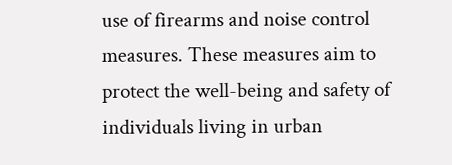use of firearms and noise control measures. These measures aim to protect the well-being and safety of individuals living in urban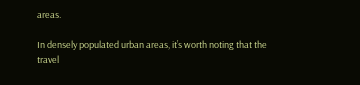areas.

In densely populated urban areas, it’s worth noting that the travel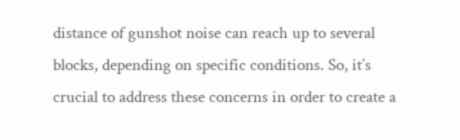distance of gunshot noise can reach up to several blocks, depending on specific conditions. So, it’s crucial to address these concerns in order to create a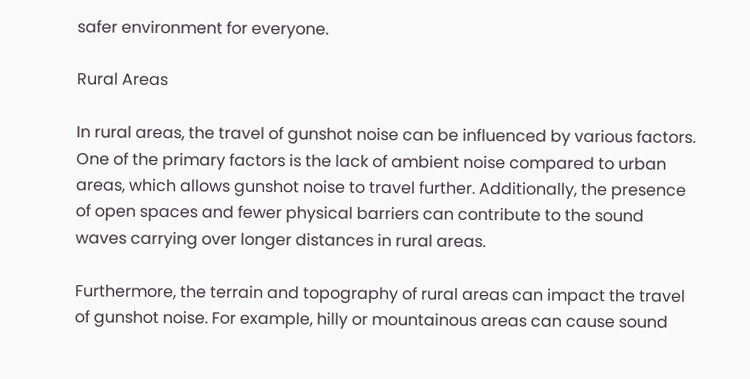safer environment for everyone.

Rural Areas

In rural areas, the travel of gunshot noise can be influenced by various factors. One of the primary factors is the lack of ambient noise compared to urban areas, which allows gunshot noise to travel further. Additionally, the presence of open spaces and fewer physical barriers can contribute to the sound waves carrying over longer distances in rural areas.

Furthermore, the terrain and topography of rural areas can impact the travel of gunshot noise. For example, hilly or mountainous areas can cause sound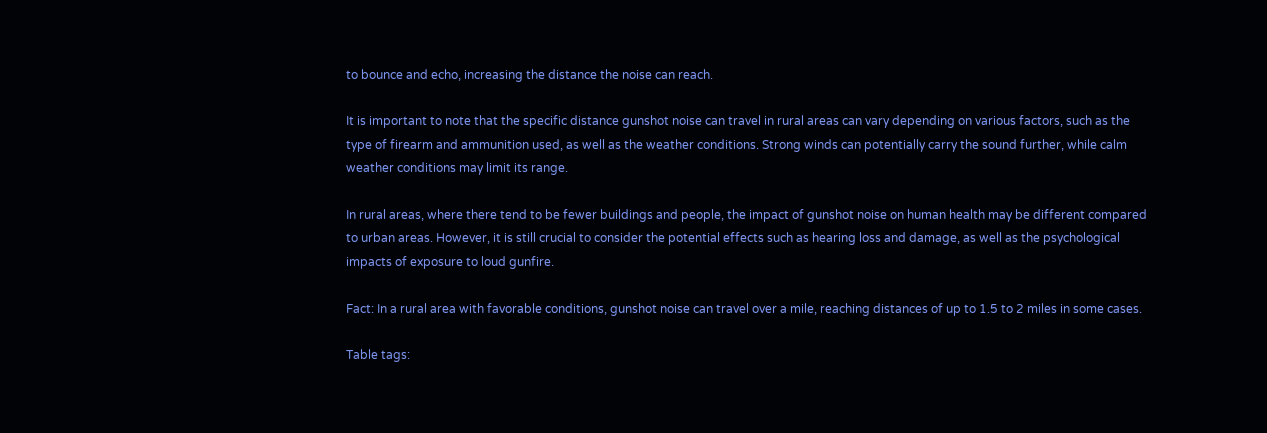to bounce and echo, increasing the distance the noise can reach.

It is important to note that the specific distance gunshot noise can travel in rural areas can vary depending on various factors, such as the type of firearm and ammunition used, as well as the weather conditions. Strong winds can potentially carry the sound further, while calm weather conditions may limit its range.

In rural areas, where there tend to be fewer buildings and people, the impact of gunshot noise on human health may be different compared to urban areas. However, it is still crucial to consider the potential effects such as hearing loss and damage, as well as the psychological impacts of exposure to loud gunfire.

Fact: In a rural area with favorable conditions, gunshot noise can travel over a mile, reaching distances of up to 1.5 to 2 miles in some cases.

Table tags: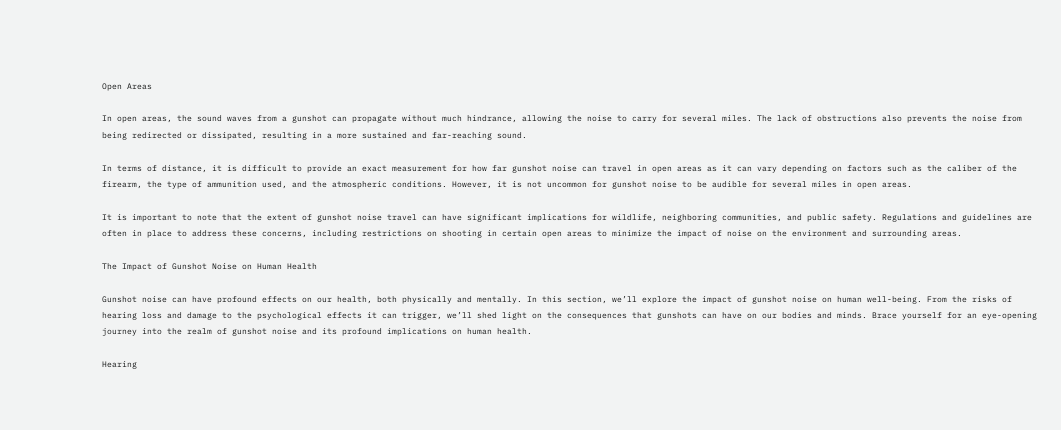Open Areas

In open areas, the sound waves from a gunshot can propagate without much hindrance, allowing the noise to carry for several miles. The lack of obstructions also prevents the noise from being redirected or dissipated, resulting in a more sustained and far-reaching sound.

In terms of distance, it is difficult to provide an exact measurement for how far gunshot noise can travel in open areas as it can vary depending on factors such as the caliber of the firearm, the type of ammunition used, and the atmospheric conditions. However, it is not uncommon for gunshot noise to be audible for several miles in open areas.

It is important to note that the extent of gunshot noise travel can have significant implications for wildlife, neighboring communities, and public safety. Regulations and guidelines are often in place to address these concerns, including restrictions on shooting in certain open areas to minimize the impact of noise on the environment and surrounding areas.

The Impact of Gunshot Noise on Human Health

Gunshot noise can have profound effects on our health, both physically and mentally. In this section, we’ll explore the impact of gunshot noise on human well-being. From the risks of hearing loss and damage to the psychological effects it can trigger, we’ll shed light on the consequences that gunshots can have on our bodies and minds. Brace yourself for an eye-opening journey into the realm of gunshot noise and its profound implications on human health.

Hearing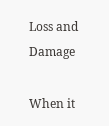Loss and Damage

When it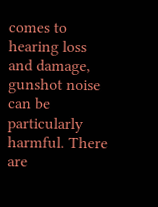comes to hearing loss and damage, gunshot noise can be particularly harmful. There are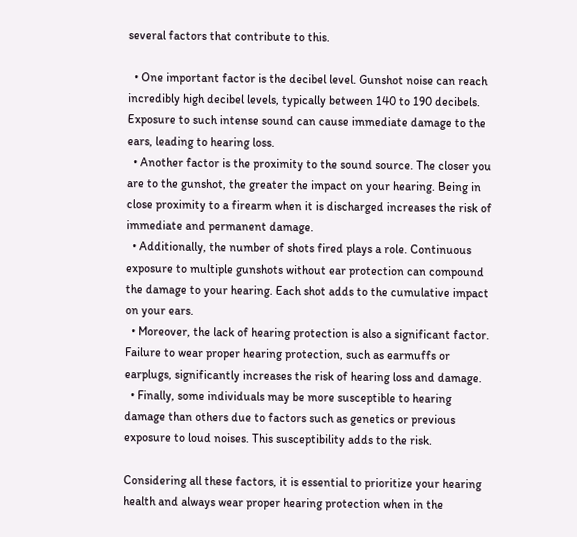several factors that contribute to this.

  • One important factor is the decibel level. Gunshot noise can reach incredibly high decibel levels, typically between 140 to 190 decibels. Exposure to such intense sound can cause immediate damage to the ears, leading to hearing loss.
  • Another factor is the proximity to the sound source. The closer you are to the gunshot, the greater the impact on your hearing. Being in close proximity to a firearm when it is discharged increases the risk of immediate and permanent damage.
  • Additionally, the number of shots fired plays a role. Continuous exposure to multiple gunshots without ear protection can compound the damage to your hearing. Each shot adds to the cumulative impact on your ears.
  • Moreover, the lack of hearing protection is also a significant factor. Failure to wear proper hearing protection, such as earmuffs or earplugs, significantly increases the risk of hearing loss and damage.
  • Finally, some individuals may be more susceptible to hearing damage than others due to factors such as genetics or previous exposure to loud noises. This susceptibility adds to the risk.

Considering all these factors, it is essential to prioritize your hearing health and always wear proper hearing protection when in the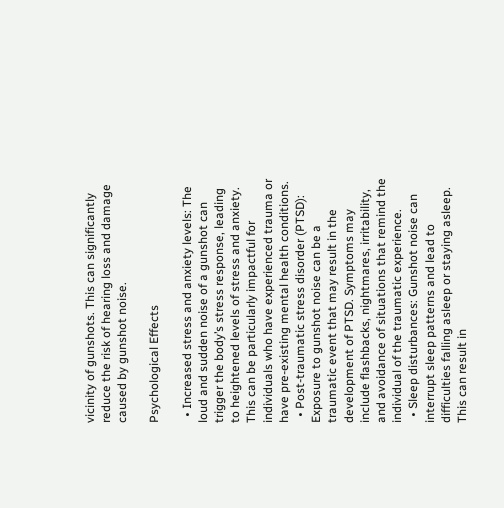vicinity of gunshots. This can significantly reduce the risk of hearing loss and damage caused by gunshot noise.

Psychological Effects

  • Increased stress and anxiety levels: The loud and sudden noise of a gunshot can trigger the body’s stress response, leading to heightened levels of stress and anxiety. This can be particularly impactful for individuals who have experienced trauma or have pre-existing mental health conditions.
  • Post-traumatic stress disorder (PTSD): Exposure to gunshot noise can be a traumatic event that may result in the development of PTSD. Symptoms may include flashbacks, nightmares, irritability, and avoidance of situations that remind the individual of the traumatic experience.
  • Sleep disturbances: Gunshot noise can interrupt sleep patterns and lead to difficulties falling asleep or staying asleep. This can result in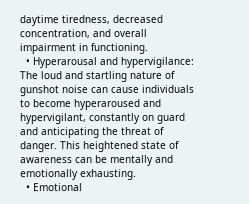daytime tiredness, decreased concentration, and overall impairment in functioning.
  • Hyperarousal and hypervigilance: The loud and startling nature of gunshot noise can cause individuals to become hyperaroused and hypervigilant, constantly on guard and anticipating the threat of danger. This heightened state of awareness can be mentally and emotionally exhausting.
  • Emotional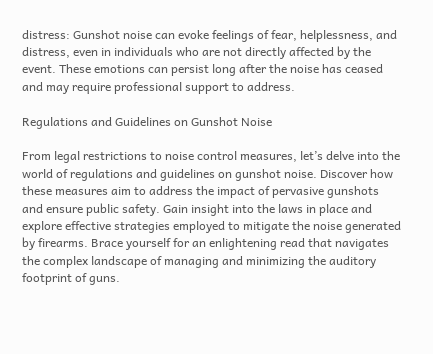distress: Gunshot noise can evoke feelings of fear, helplessness, and distress, even in individuals who are not directly affected by the event. These emotions can persist long after the noise has ceased and may require professional support to address.

Regulations and Guidelines on Gunshot Noise

From legal restrictions to noise control measures, let’s delve into the world of regulations and guidelines on gunshot noise. Discover how these measures aim to address the impact of pervasive gunshots and ensure public safety. Gain insight into the laws in place and explore effective strategies employed to mitigate the noise generated by firearms. Brace yourself for an enlightening read that navigates the complex landscape of managing and minimizing the auditory footprint of guns.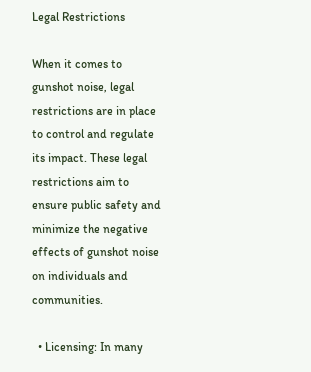Legal Restrictions

When it comes to gunshot noise, legal restrictions are in place to control and regulate its impact. These legal restrictions aim to ensure public safety and minimize the negative effects of gunshot noise on individuals and communities.

  • Licensing: In many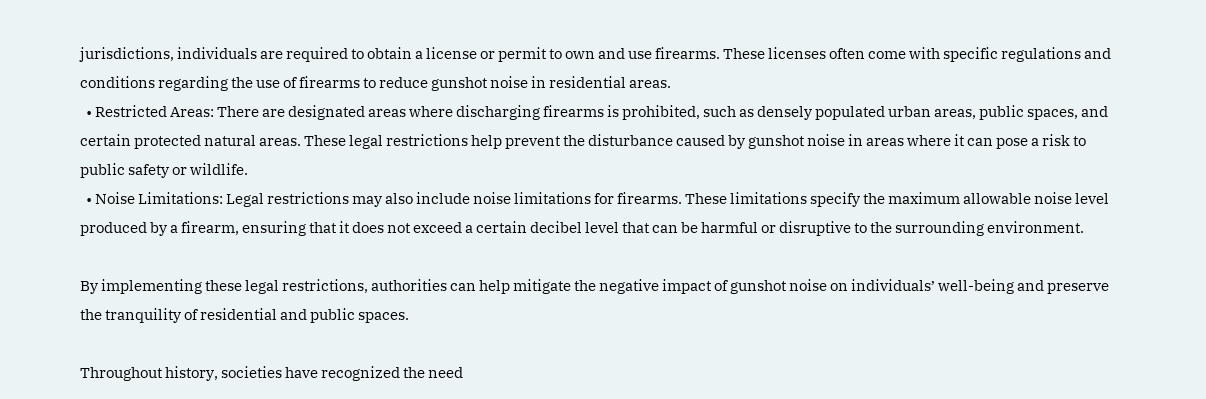jurisdictions, individuals are required to obtain a license or permit to own and use firearms. These licenses often come with specific regulations and conditions regarding the use of firearms to reduce gunshot noise in residential areas.
  • Restricted Areas: There are designated areas where discharging firearms is prohibited, such as densely populated urban areas, public spaces, and certain protected natural areas. These legal restrictions help prevent the disturbance caused by gunshot noise in areas where it can pose a risk to public safety or wildlife.
  • Noise Limitations: Legal restrictions may also include noise limitations for firearms. These limitations specify the maximum allowable noise level produced by a firearm, ensuring that it does not exceed a certain decibel level that can be harmful or disruptive to the surrounding environment.

By implementing these legal restrictions, authorities can help mitigate the negative impact of gunshot noise on individuals’ well-being and preserve the tranquility of residential and public spaces.

Throughout history, societies have recognized the need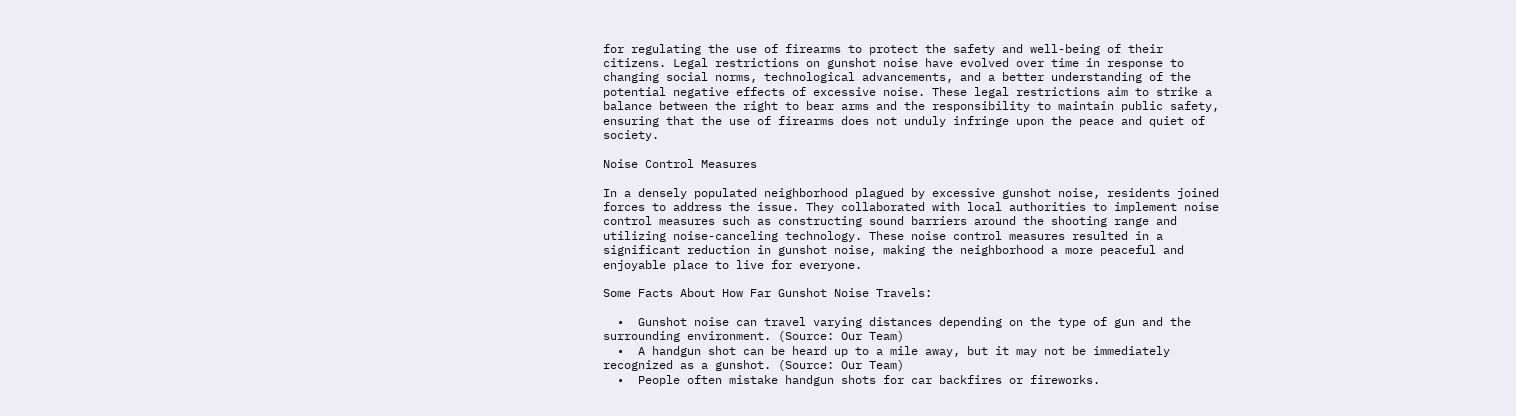for regulating the use of firearms to protect the safety and well-being of their citizens. Legal restrictions on gunshot noise have evolved over time in response to changing social norms, technological advancements, and a better understanding of the potential negative effects of excessive noise. These legal restrictions aim to strike a balance between the right to bear arms and the responsibility to maintain public safety, ensuring that the use of firearms does not unduly infringe upon the peace and quiet of society.

Noise Control Measures

In a densely populated neighborhood plagued by excessive gunshot noise, residents joined forces to address the issue. They collaborated with local authorities to implement noise control measures such as constructing sound barriers around the shooting range and utilizing noise-canceling technology. These noise control measures resulted in a significant reduction in gunshot noise, making the neighborhood a more peaceful and enjoyable place to live for everyone.

Some Facts About How Far Gunshot Noise Travels:

  •  Gunshot noise can travel varying distances depending on the type of gun and the surrounding environment. (Source: Our Team)
  •  A handgun shot can be heard up to a mile away, but it may not be immediately recognized as a gunshot. (Source: Our Team)
  •  People often mistake handgun shots for car backfires or fireworks.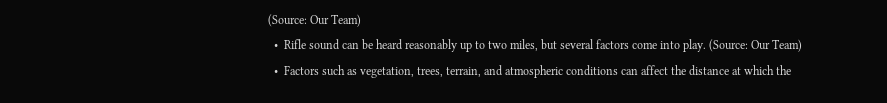(Source: Our Team)
  •  Rifle sound can be heard reasonably up to two miles, but several factors come into play. (Source: Our Team)
  •  Factors such as vegetation, trees, terrain, and atmospheric conditions can affect the distance at which the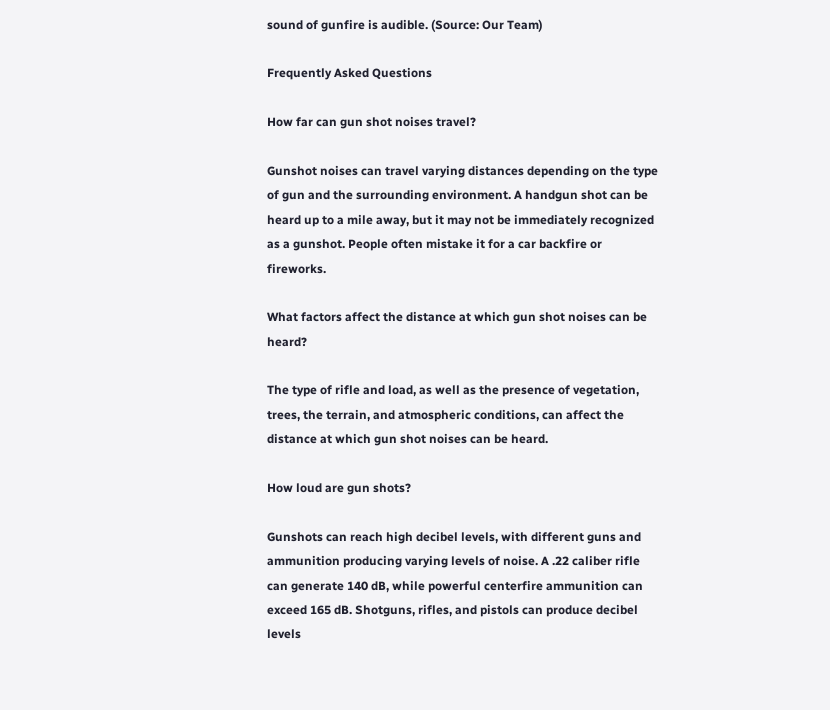sound of gunfire is audible. (Source: Our Team)

Frequently Asked Questions

How far can gun shot noises travel?

Gunshot noises can travel varying distances depending on the type of gun and the surrounding environment. A handgun shot can be heard up to a mile away, but it may not be immediately recognized as a gunshot. People often mistake it for a car backfire or fireworks.

What factors affect the distance at which gun shot noises can be heard?

The type of rifle and load, as well as the presence of vegetation, trees, the terrain, and atmospheric conditions, can affect the distance at which gun shot noises can be heard.

How loud are gun shots?

Gunshots can reach high decibel levels, with different guns and ammunition producing varying levels of noise. A .22 caliber rifle can generate 140 dB, while powerful centerfire ammunition can exceed 165 dB. Shotguns, rifles, and pistols can produce decibel levels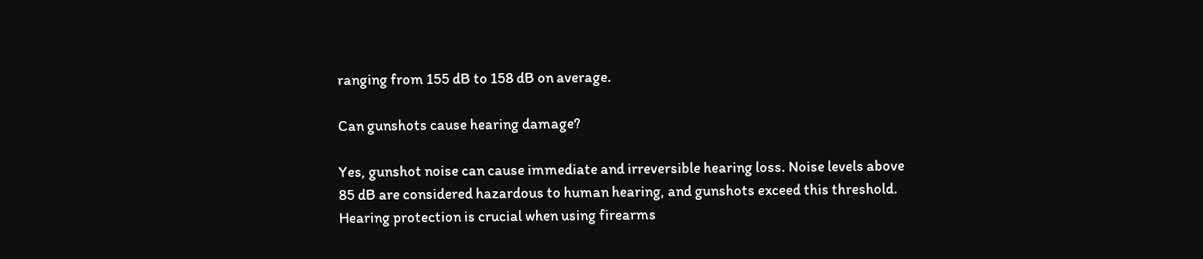ranging from 155 dB to 158 dB on average.

Can gunshots cause hearing damage?

Yes, gunshot noise can cause immediate and irreversible hearing loss. Noise levels above 85 dB are considered hazardous to human hearing, and gunshots exceed this threshold. Hearing protection is crucial when using firearms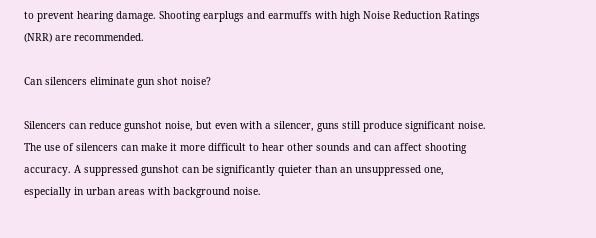to prevent hearing damage. Shooting earplugs and earmuffs with high Noise Reduction Ratings (NRR) are recommended.

Can silencers eliminate gun shot noise?

Silencers can reduce gunshot noise, but even with a silencer, guns still produce significant noise. The use of silencers can make it more difficult to hear other sounds and can affect shooting accuracy. A suppressed gunshot can be significantly quieter than an unsuppressed one, especially in urban areas with background noise.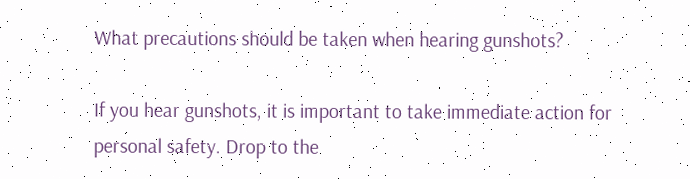What precautions should be taken when hearing gunshots?

If you hear gunshots, it is important to take immediate action for personal safety. Drop to the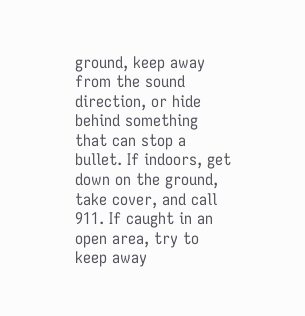ground, keep away from the sound direction, or hide behind something that can stop a bullet. If indoors, get down on the ground, take cover, and call 911. If caught in an open area, try to keep away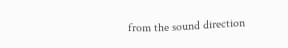from the sound direction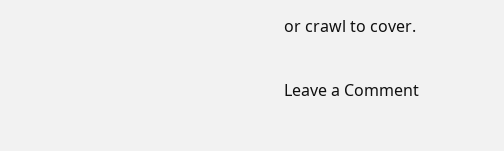or crawl to cover.

Leave a Comment